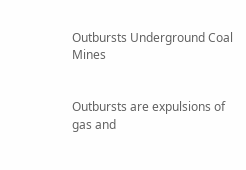Outbursts Underground Coal Mines


Outbursts are expulsions of gas and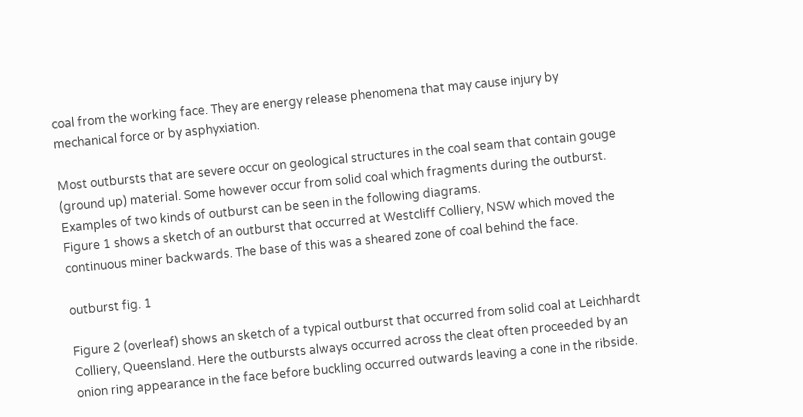coal from the working face. They are energy release phenomena that may cause injury by mechanical force or by asphyxiation.

Most outbursts that are severe occur on geological structures in the coal seam that contain gouge (ground up) material. Some however occur from solid coal which fragments during the outburst. Examples of two kinds of outburst can be seen in the following diagrams.
Figure 1 shows a sketch of an outburst that occurred at Westcliff Colliery, NSW which moved the continuous miner backwards. The base of this was a sheared zone of coal behind the face.

outburst fig. 1

Figure 2 (overleaf) shows an sketch of a typical outburst that occurred from solid coal at Leichhardt Colliery, Queensland. Here the outbursts always occurred across the cleat often proceeded by an onion ring appearance in the face before buckling occurred outwards leaving a cone in the ribside.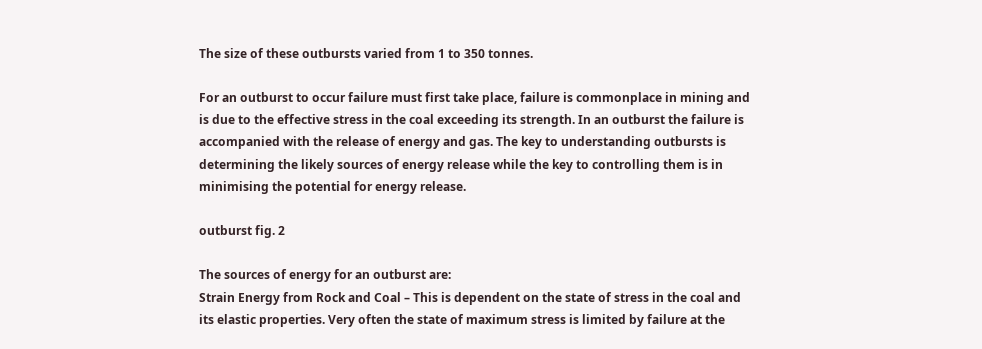The size of these outbursts varied from 1 to 350 tonnes.

For an outburst to occur failure must first take place, failure is commonplace in mining and is due to the effective stress in the coal exceeding its strength. In an outburst the failure is accompanied with the release of energy and gas. The key to understanding outbursts is determining the likely sources of energy release while the key to controlling them is in minimising the potential for energy release.

outburst fig. 2

The sources of energy for an outburst are:
Strain Energy from Rock and Coal – This is dependent on the state of stress in the coal and its elastic properties. Very often the state of maximum stress is limited by failure at the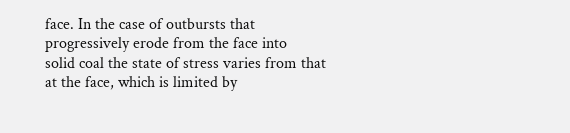face. In the case of outbursts that progressively erode from the face into
solid coal the state of stress varies from that at the face, which is limited by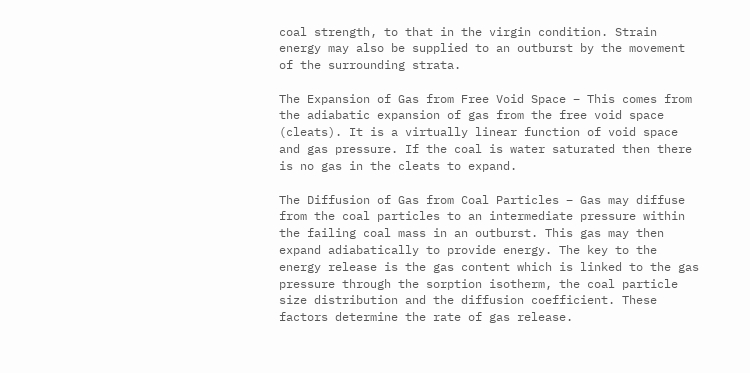coal strength, to that in the virgin condition. Strain energy may also be supplied to an outburst by the movement of the surrounding strata.

The Expansion of Gas from Free Void Space – This comes from the adiabatic expansion of gas from the free void space (cleats). It is a virtually linear function of void space and gas pressure. If the coal is water saturated then there is no gas in the cleats to expand.

The Diffusion of Gas from Coal Particles – Gas may diffuse from the coal particles to an intermediate pressure within the failing coal mass in an outburst. This gas may then expand adiabatically to provide energy. The key to the energy release is the gas content which is linked to the gas pressure through the sorption isotherm, the coal particle size distribution and the diffusion coefficient. These factors determine the rate of gas release.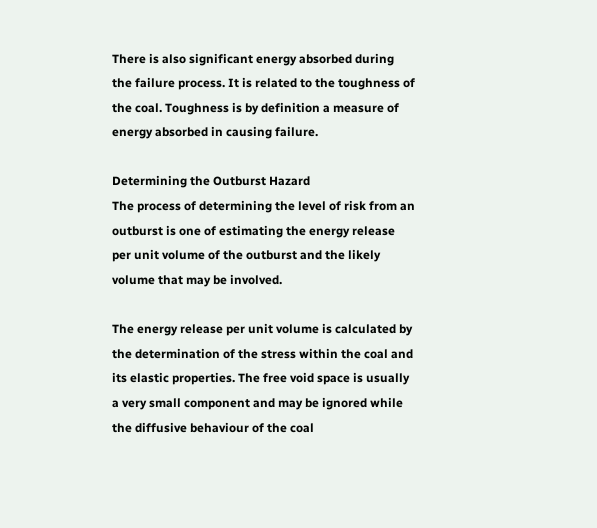There is also significant energy absorbed during the failure process. It is related to the toughness of the coal. Toughness is by definition a measure of energy absorbed in causing failure.

Determining the Outburst Hazard
The process of determining the level of risk from an outburst is one of estimating the energy release per unit volume of the outburst and the likely volume that may be involved.

The energy release per unit volume is calculated by the determination of the stress within the coal and its elastic properties. The free void space is usually a very small component and may be ignored while the diffusive behaviour of the coal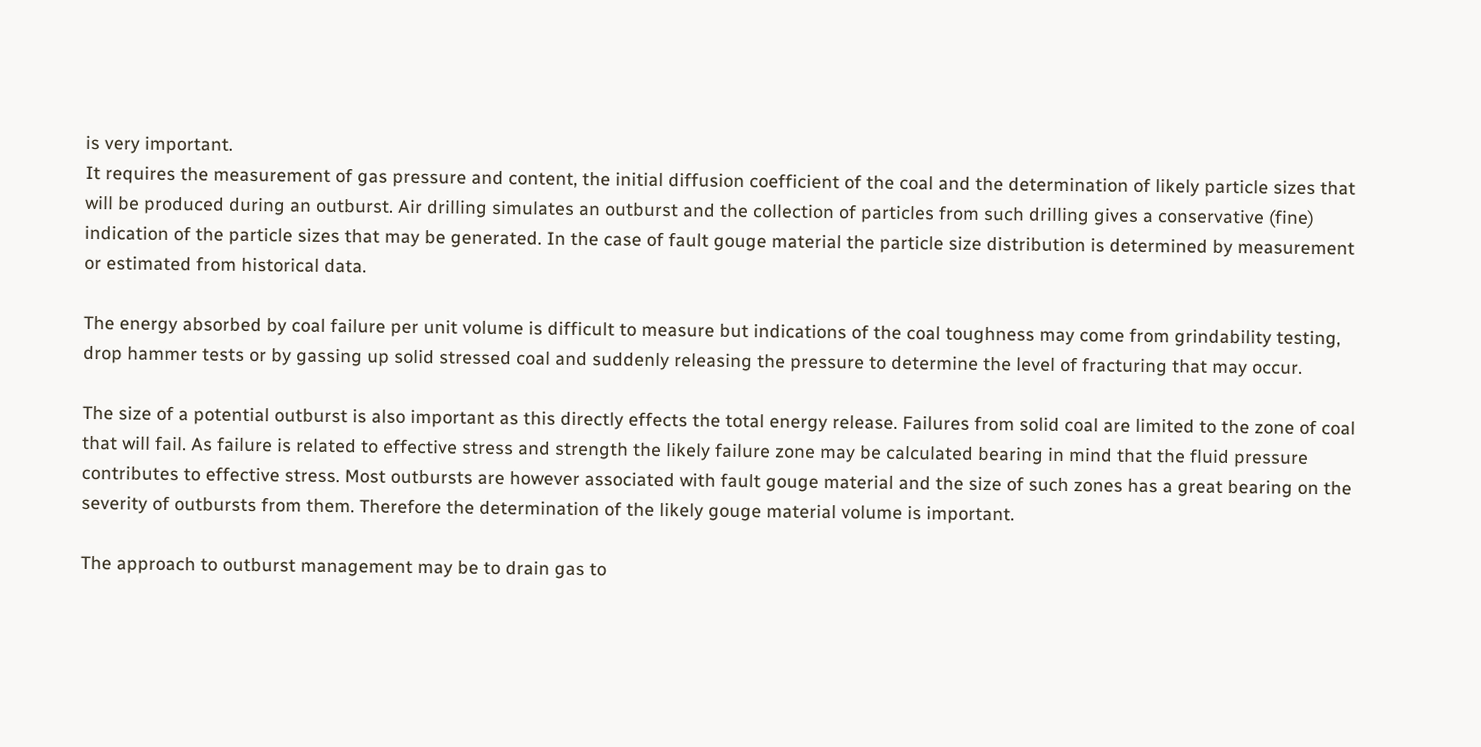is very important.
It requires the measurement of gas pressure and content, the initial diffusion coefficient of the coal and the determination of likely particle sizes that will be produced during an outburst. Air drilling simulates an outburst and the collection of particles from such drilling gives a conservative (fine) indication of the particle sizes that may be generated. In the case of fault gouge material the particle size distribution is determined by measurement or estimated from historical data.

The energy absorbed by coal failure per unit volume is difficult to measure but indications of the coal toughness may come from grindability testing, drop hammer tests or by gassing up solid stressed coal and suddenly releasing the pressure to determine the level of fracturing that may occur.

The size of a potential outburst is also important as this directly effects the total energy release. Failures from solid coal are limited to the zone of coal that will fail. As failure is related to effective stress and strength the likely failure zone may be calculated bearing in mind that the fluid pressure contributes to effective stress. Most outbursts are however associated with fault gouge material and the size of such zones has a great bearing on the severity of outbursts from them. Therefore the determination of the likely gouge material volume is important.

The approach to outburst management may be to drain gas to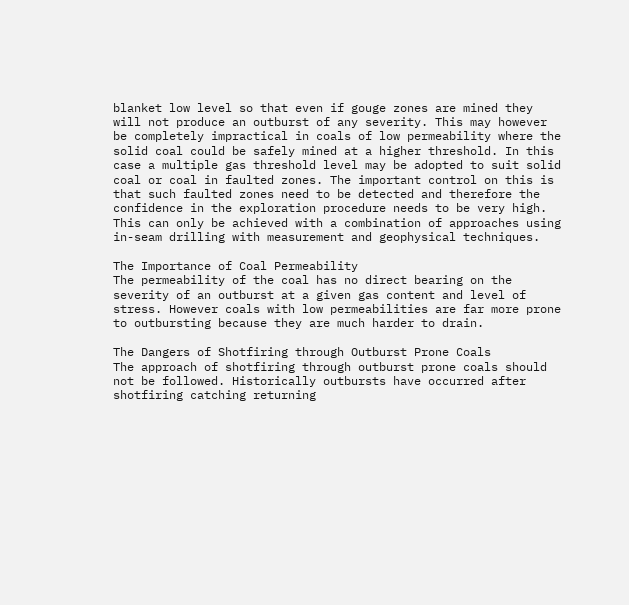blanket low level so that even if gouge zones are mined they will not produce an outburst of any severity. This may however be completely impractical in coals of low permeability where the
solid coal could be safely mined at a higher threshold. In this case a multiple gas threshold level may be adopted to suit solid coal or coal in faulted zones. The important control on this is that such faulted zones need to be detected and therefore the
confidence in the exploration procedure needs to be very high. This can only be achieved with a combination of approaches using in-seam drilling with measurement and geophysical techniques.

The Importance of Coal Permeability
The permeability of the coal has no direct bearing on the severity of an outburst at a given gas content and level of stress. However coals with low permeabilities are far more prone to outbursting because they are much harder to drain.

The Dangers of Shotfiring through Outburst Prone Coals
The approach of shotfiring through outburst prone coals should not be followed. Historically outbursts have occurred after shotfiring catching returning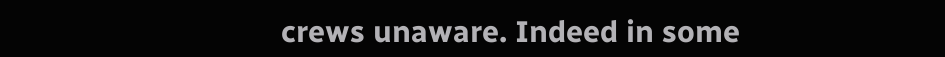crews unaware. Indeed in some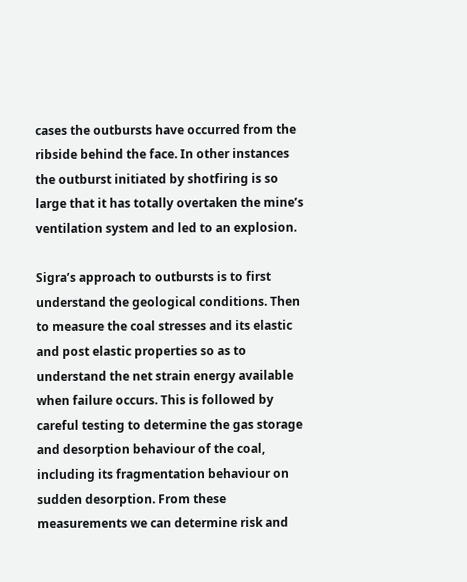cases the outbursts have occurred from the ribside behind the face. In other instances the outburst initiated by shotfiring is so large that it has totally overtaken the mine’s ventilation system and led to an explosion.

Sigra’s approach to outbursts is to first understand the geological conditions. Then to measure the coal stresses and its elastic and post elastic properties so as to understand the net strain energy available when failure occurs. This is followed by careful testing to determine the gas storage and desorption behaviour of the coal, including its fragmentation behaviour on
sudden desorption. From these measurements we can determine risk and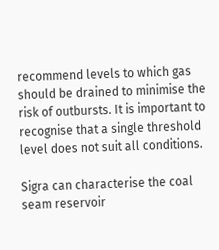recommend levels to which gas should be drained to minimise the risk of outbursts. It is important to recognise that a single threshold level does not suit all conditions.

Sigra can characterise the coal seam reservoir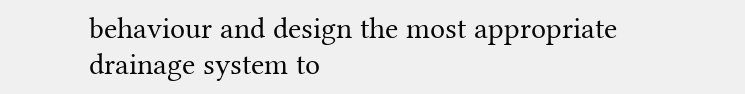behaviour and design the most appropriate drainage system to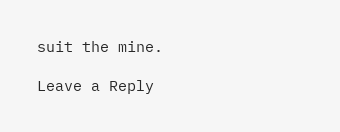suit the mine.

Leave a Reply